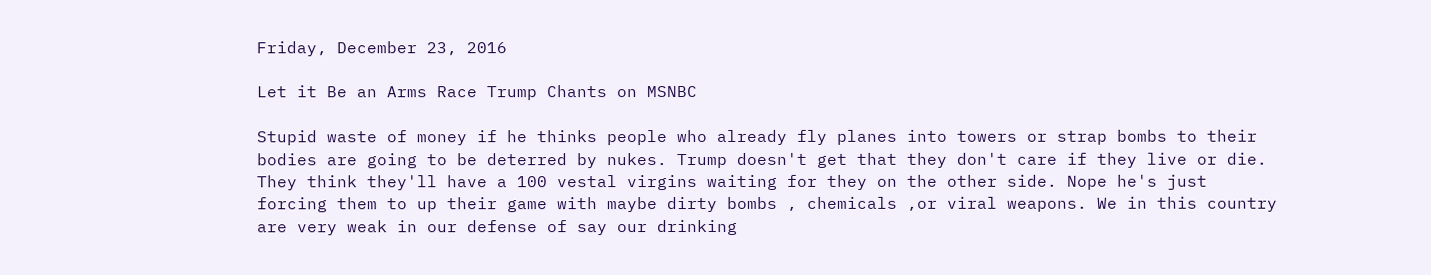Friday, December 23, 2016

Let it Be an Arms Race Trump Chants on MSNBC

Stupid waste of money if he thinks people who already fly planes into towers or strap bombs to their bodies are going to be deterred by nukes. Trump doesn't get that they don't care if they live or die. They think they'll have a 100 vestal virgins waiting for they on the other side. Nope he's just forcing them to up their game with maybe dirty bombs , chemicals ,or viral weapons. We in this country are very weak in our defense of say our drinking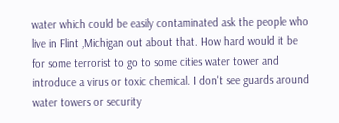water which could be easily contaminated ask the people who live in Flint ,Michigan out about that. How hard would it be for some terrorist to go to some cities water tower and introduce a virus or toxic chemical. I don't see guards around water towers or security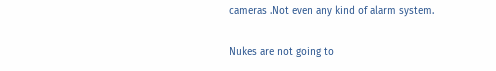cameras .Not even any kind of alarm system.

Nukes are not going to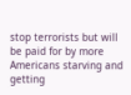stop terrorists but will be paid for by more Americans starving and getting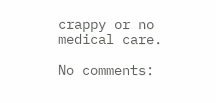crappy or no medical care.

No comments: